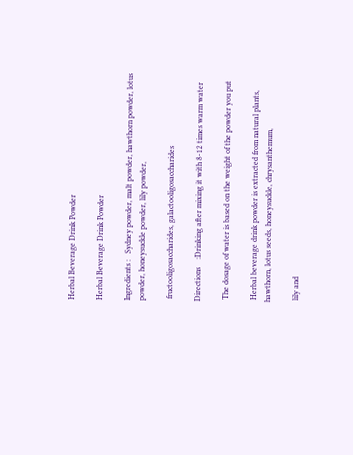Herbal Beverage Drink Powder

Herbal Beverage Drink Powder

Ingredients :   Sydney powder, malt powder, hawthorn powder, lotus powder, honeysuckle powder, lily powder,

 fructooligosaccharides, galactooligosaccharides

Directions    :Drinking after mixing it with 8-12 times warm water

 The dosage of water is based on the weight of the powder you put

 Herbal beverage drink powder is extracted from natural plants, hawthorn, lotus seeds, honeysuckle, chrysanthemum,

 lily and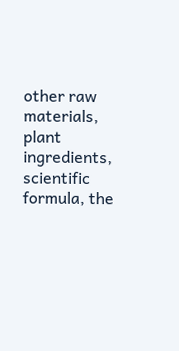other raw materials, plant ingredients, scientific formula, the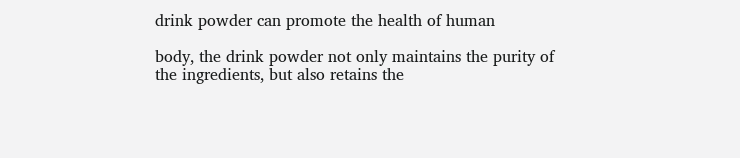drink powder can promote the health of human

body, the drink powder not only maintains the purity of the ingredients, but also retains the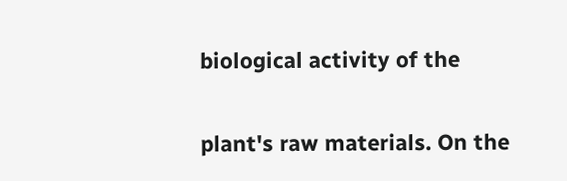biological activity of the

plant's raw materials. On the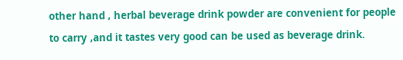other hand , herbal beverage drink powder are convenient for people to carry ,and it tastes very good can be used as beverage drink.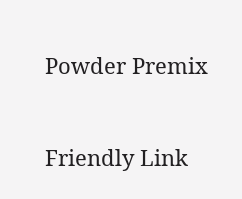Powder Premix


Friendly Link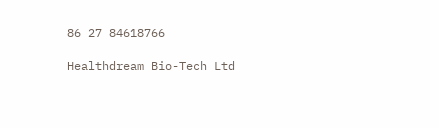86 27 84618766

Healthdream Bio-Tech Ltd